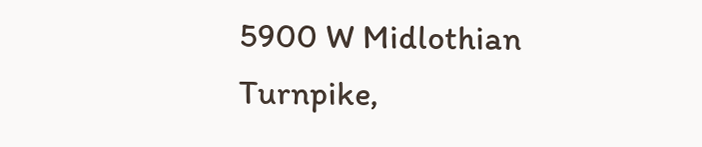5900 W Midlothian Turnpike,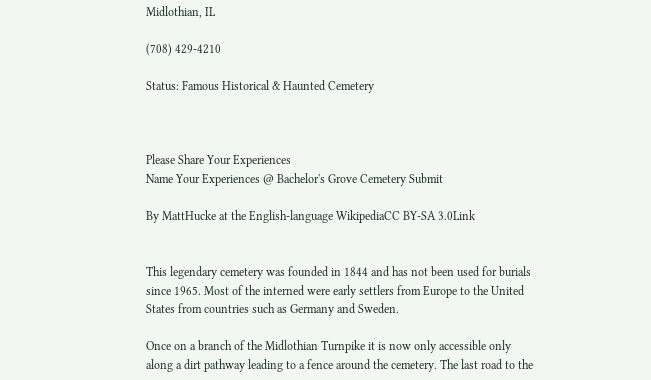Midlothian, IL

(708) 429-4210

Status: Famous Historical & Haunted Cemetery



Please Share Your Experiences
Name Your Experiences @ Bachelor's Grove Cemetery Submit

By MattHucke at the English-language WikipediaCC BY-SA 3.0Link


This legendary cemetery was founded in 1844 and has not been used for burials since 1965. Most of the interned were early settlers from Europe to the United States from countries such as Germany and Sweden.

Once on a branch of the Midlothian Turnpike it is now only accessible only along a dirt pathway leading to a fence around the cemetery. The last road to the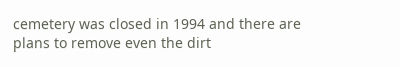cemetery was closed in 1994 and there are plans to remove even the dirt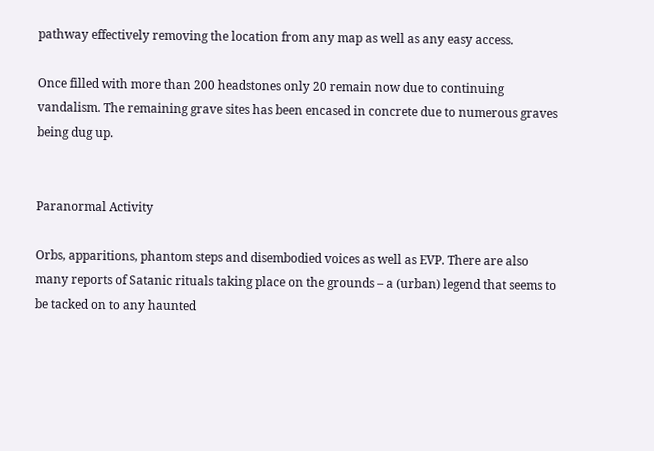pathway effectively removing the location from any map as well as any easy access.

Once filled with more than 200 headstones only 20 remain now due to continuing vandalism. The remaining grave sites has been encased in concrete due to numerous graves being dug up.


Paranormal Activity

Orbs, apparitions, phantom steps and disembodied voices as well as EVP. There are also many reports of Satanic rituals taking place on the grounds – a (urban) legend that seems to be tacked on to any haunted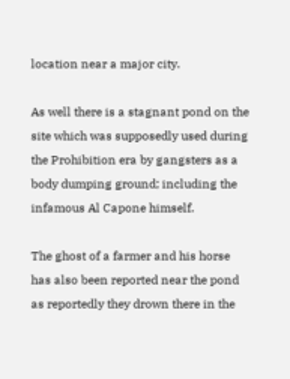location near a major city.

As well there is a stagnant pond on the site which was supposedly used during the Prohibition era by gangsters as a body dumping ground; including the infamous Al Capone himself.

The ghost of a farmer and his horse has also been reported near the pond as reportedly they drown there in the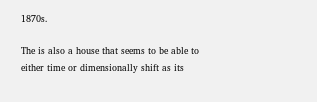1870s.

The is also a house that seems to be able to either time or dimensionally shift as its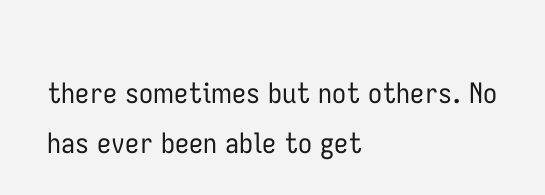there sometimes but not others. No has ever been able to get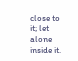close to it; let alone inside it.